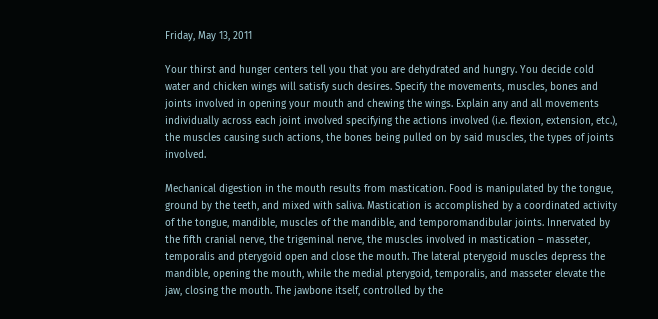Friday, May 13, 2011

Your thirst and hunger centers tell you that you are dehydrated and hungry. You decide cold water and chicken wings will satisfy such desires. Specify the movements, muscles, bones and joints involved in opening your mouth and chewing the wings. Explain any and all movements individually across each joint involved specifying the actions involved (i.e. flexion, extension, etc.), the muscles causing such actions, the bones being pulled on by said muscles, the types of joints involved.

Mechanical digestion in the mouth results from mastication. Food is manipulated by the tongue, ground by the teeth, and mixed with saliva. Mastication is accomplished by a coordinated activity of the tongue, mandible, muscles of the mandible, and temporomandibular joints. Innervated by the fifth cranial nerve, the trigeminal nerve, the muscles involved in mastication – masseter, temporalis and pterygoid open and close the mouth. The lateral pterygoid muscles depress the mandible, opening the mouth, while the medial pterygoid, temporalis, and masseter elevate the jaw, closing the mouth. The jawbone itself, controlled by the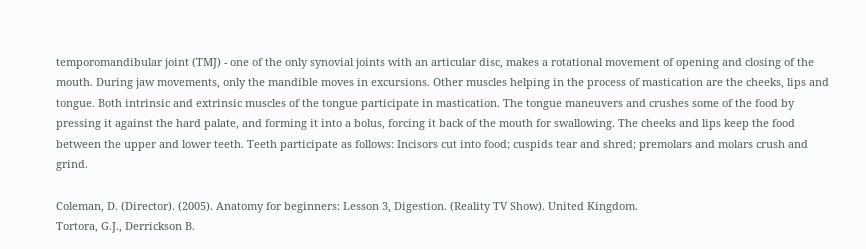temporomandibular joint (TMJ) - one of the only synovial joints with an articular disc, makes a rotational movement of opening and closing of the mouth. During jaw movements, only the mandible moves in excursions. Other muscles helping in the process of mastication are the cheeks, lips and tongue. Both intrinsic and extrinsic muscles of the tongue participate in mastication. The tongue maneuvers and crushes some of the food by pressing it against the hard palate, and forming it into a bolus, forcing it back of the mouth for swallowing. The cheeks and lips keep the food between the upper and lower teeth. Teeth participate as follows: Incisors cut into food; cuspids tear and shred; premolars and molars crush and grind.

Coleman, D. (Director). (2005). Anatomy for beginners: Lesson 3, Digestion. (Reality TV Show). United Kingdom.
Tortora, G.J., Derrickson B.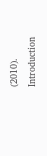(2010).  Introduction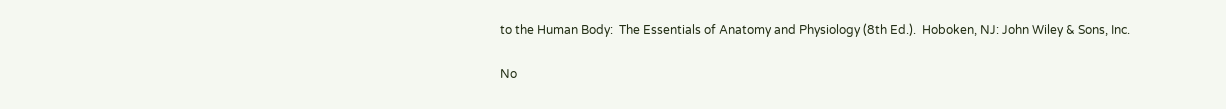to the Human Body:  The Essentials of Anatomy and Physiology (8th Ed.).  Hoboken, NJ: John Wiley & Sons, Inc.

No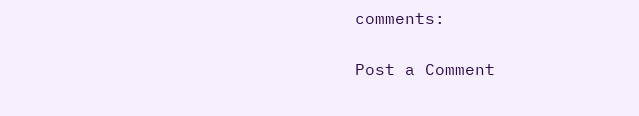comments:

Post a Comment